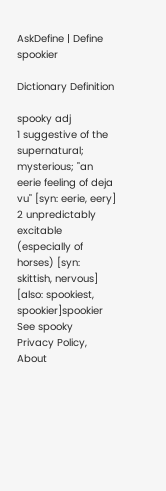AskDefine | Define spookier

Dictionary Definition

spooky adj
1 suggestive of the supernatural; mysterious; "an eerie feeling of deja vu" [syn: eerie, eery]
2 unpredictably excitable (especially of horses) [syn: skittish, nervous] [also: spookiest, spookier]spookier See spooky
Privacy Policy, About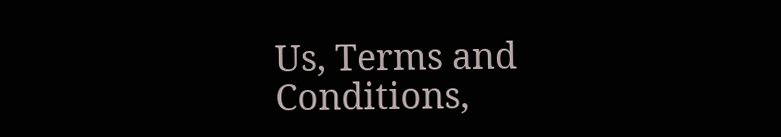Us, Terms and Conditions,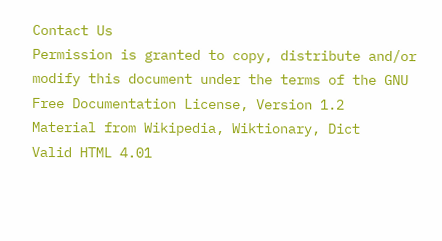Contact Us
Permission is granted to copy, distribute and/or modify this document under the terms of the GNU Free Documentation License, Version 1.2
Material from Wikipedia, Wiktionary, Dict
Valid HTML 4.01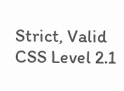Strict, Valid CSS Level 2.1